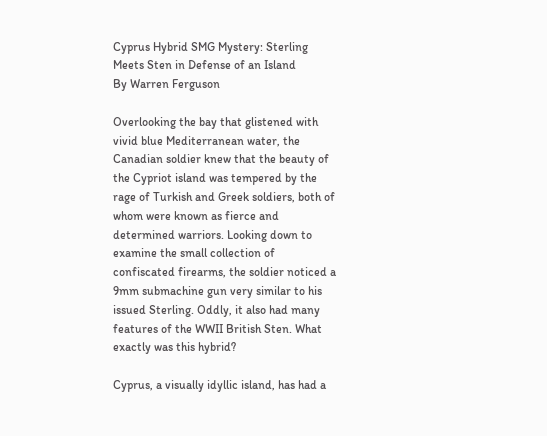Cyprus Hybrid SMG Mystery: Sterling Meets Sten in Defense of an Island
By Warren Ferguson

Overlooking the bay that glistened with vivid blue Mediterranean water, the Canadian soldier knew that the beauty of the Cypriot island was tempered by the rage of Turkish and Greek soldiers, both of whom were known as fierce and determined warriors. Looking down to examine the small collection of confiscated firearms, the soldier noticed a 9mm submachine gun very similar to his issued Sterling. Oddly, it also had many features of the WWII British Sten. What exactly was this hybrid?

Cyprus, a visually idyllic island, has had a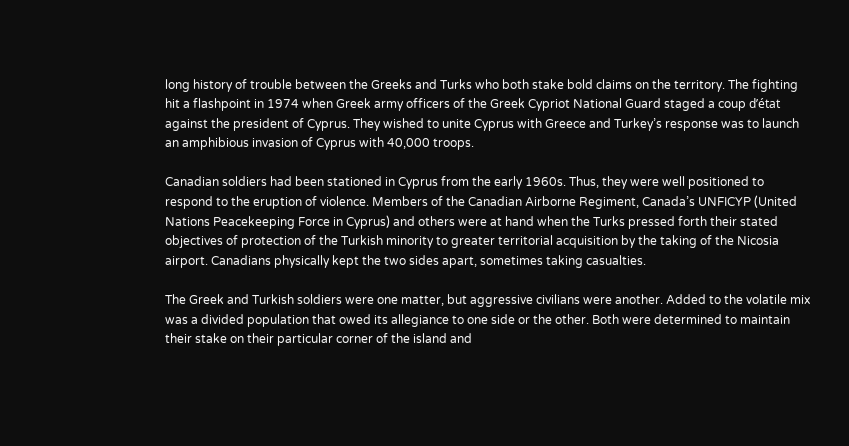long history of trouble between the Greeks and Turks who both stake bold claims on the territory. The fighting hit a flashpoint in 1974 when Greek army officers of the Greek Cypriot National Guard staged a coup d’état against the president of Cyprus. They wished to unite Cyprus with Greece and Turkey’s response was to launch an amphibious invasion of Cyprus with 40,000 troops.

Canadian soldiers had been stationed in Cyprus from the early 1960s. Thus, they were well positioned to respond to the eruption of violence. Members of the Canadian Airborne Regiment, Canada’s UNFICYP (United Nations Peacekeeping Force in Cyprus) and others were at hand when the Turks pressed forth their stated objectives of protection of the Turkish minority to greater territorial acquisition by the taking of the Nicosia airport. Canadians physically kept the two sides apart, sometimes taking casualties.

The Greek and Turkish soldiers were one matter, but aggressive civilians were another. Added to the volatile mix was a divided population that owed its allegiance to one side or the other. Both were determined to maintain their stake on their particular corner of the island and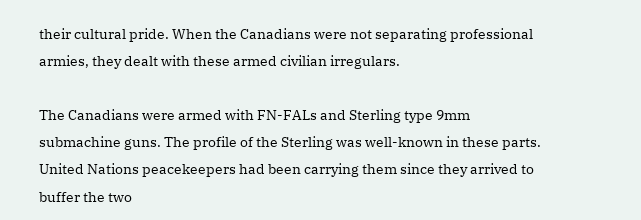their cultural pride. When the Canadians were not separating professional armies, they dealt with these armed civilian irregulars.

The Canadians were armed with FN-FALs and Sterling type 9mm submachine guns. The profile of the Sterling was well-known in these parts. United Nations peacekeepers had been carrying them since they arrived to buffer the two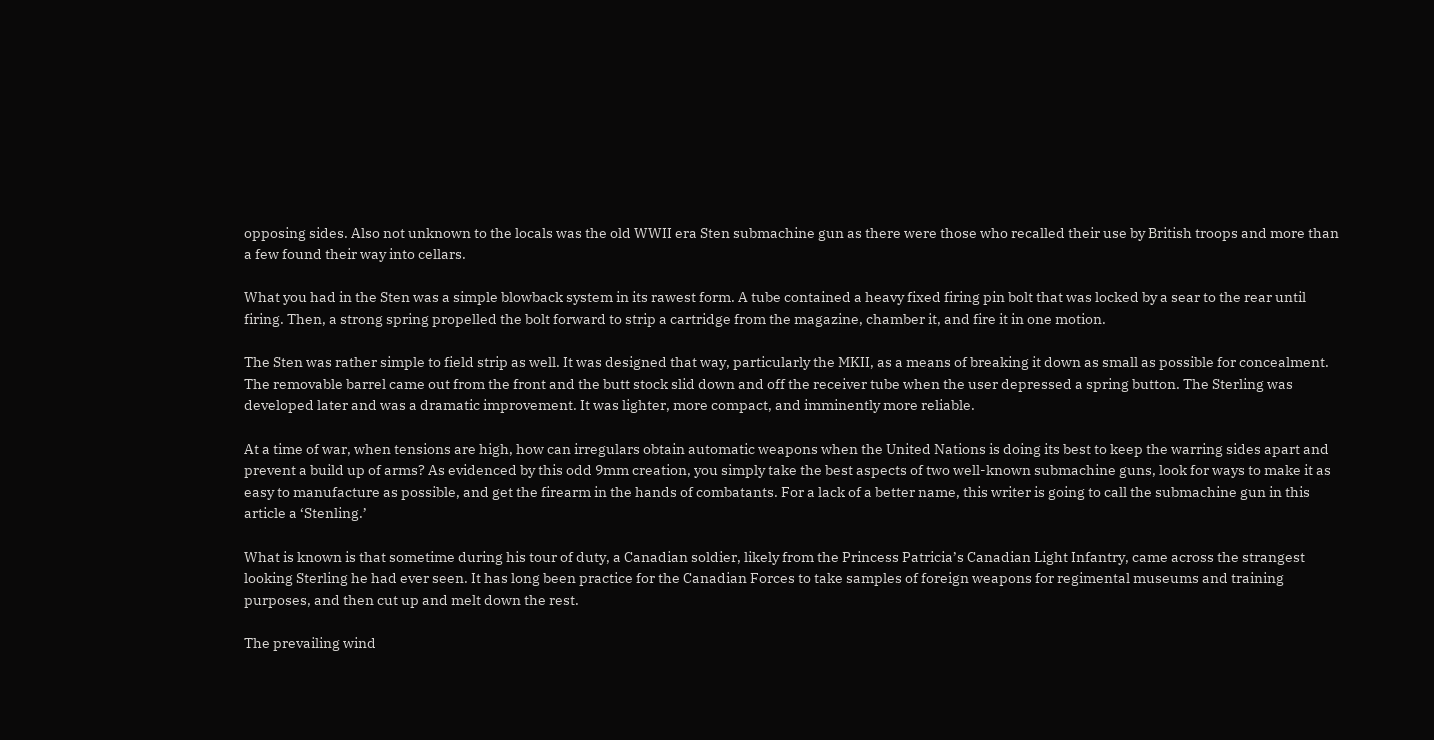opposing sides. Also not unknown to the locals was the old WWII era Sten submachine gun as there were those who recalled their use by British troops and more than a few found their way into cellars.

What you had in the Sten was a simple blowback system in its rawest form. A tube contained a heavy fixed firing pin bolt that was locked by a sear to the rear until firing. Then, a strong spring propelled the bolt forward to strip a cartridge from the magazine, chamber it, and fire it in one motion.

The Sten was rather simple to field strip as well. It was designed that way, particularly the MKII, as a means of breaking it down as small as possible for concealment. The removable barrel came out from the front and the butt stock slid down and off the receiver tube when the user depressed a spring button. The Sterling was developed later and was a dramatic improvement. It was lighter, more compact, and imminently more reliable.

At a time of war, when tensions are high, how can irregulars obtain automatic weapons when the United Nations is doing its best to keep the warring sides apart and prevent a build up of arms? As evidenced by this odd 9mm creation, you simply take the best aspects of two well-known submachine guns, look for ways to make it as easy to manufacture as possible, and get the firearm in the hands of combatants. For a lack of a better name, this writer is going to call the submachine gun in this article a ‘Stenling.’

What is known is that sometime during his tour of duty, a Canadian soldier, likely from the Princess Patricia’s Canadian Light Infantry, came across the strangest looking Sterling he had ever seen. It has long been practice for the Canadian Forces to take samples of foreign weapons for regimental museums and training purposes, and then cut up and melt down the rest.

The prevailing wind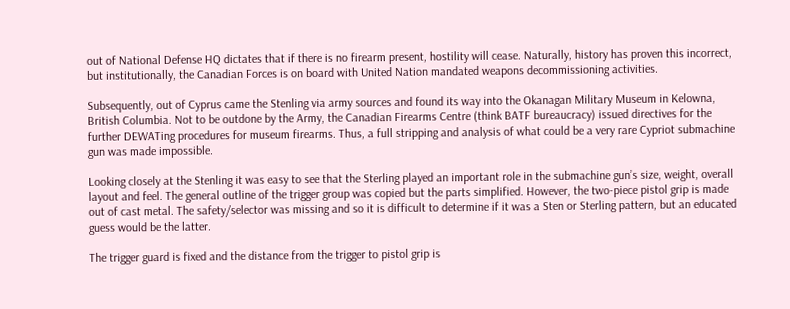out of National Defense HQ dictates that if there is no firearm present, hostility will cease. Naturally, history has proven this incorrect, but institutionally, the Canadian Forces is on board with United Nation mandated weapons decommissioning activities.

Subsequently, out of Cyprus came the Stenling via army sources and found its way into the Okanagan Military Museum in Kelowna, British Columbia. Not to be outdone by the Army, the Canadian Firearms Centre (think BATF bureaucracy) issued directives for the further DEWATing procedures for museum firearms. Thus, a full stripping and analysis of what could be a very rare Cypriot submachine gun was made impossible.

Looking closely at the Stenling it was easy to see that the Sterling played an important role in the submachine gun’s size, weight, overall layout and feel. The general outline of the trigger group was copied but the parts simplified. However, the two-piece pistol grip is made out of cast metal. The safety/selector was missing and so it is difficult to determine if it was a Sten or Sterling pattern, but an educated guess would be the latter.

The trigger guard is fixed and the distance from the trigger to pistol grip is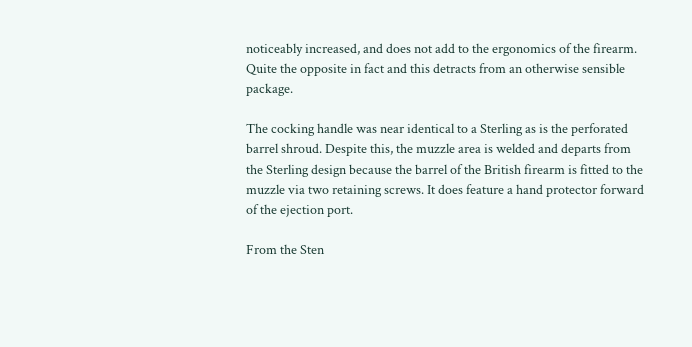noticeably increased, and does not add to the ergonomics of the firearm. Quite the opposite in fact and this detracts from an otherwise sensible package.

The cocking handle was near identical to a Sterling as is the perforated barrel shroud. Despite this, the muzzle area is welded and departs from the Sterling design because the barrel of the British firearm is fitted to the muzzle via two retaining screws. It does feature a hand protector forward of the ejection port.

From the Sten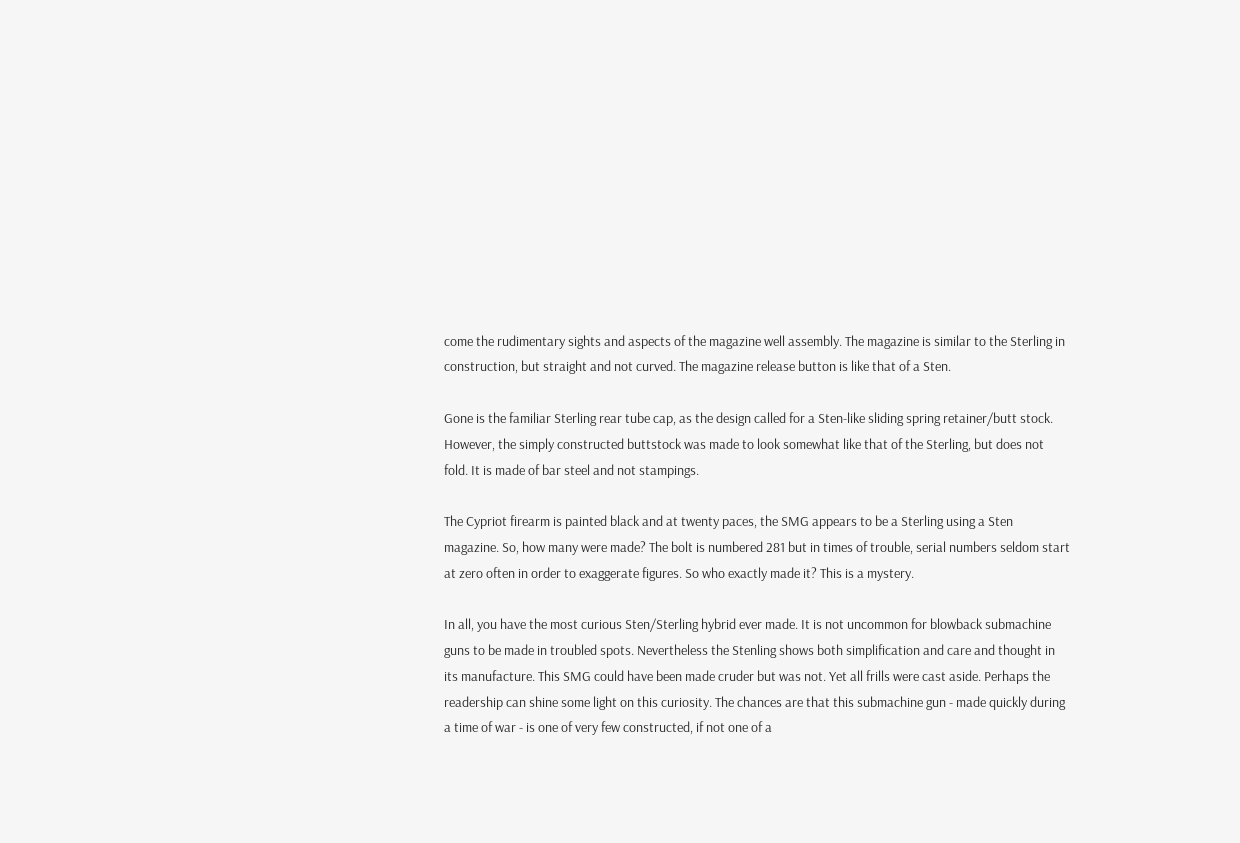come the rudimentary sights and aspects of the magazine well assembly. The magazine is similar to the Sterling in construction, but straight and not curved. The magazine release button is like that of a Sten.

Gone is the familiar Sterling rear tube cap, as the design called for a Sten-like sliding spring retainer/butt stock. However, the simply constructed buttstock was made to look somewhat like that of the Sterling, but does not fold. It is made of bar steel and not stampings.

The Cypriot firearm is painted black and at twenty paces, the SMG appears to be a Sterling using a Sten magazine. So, how many were made? The bolt is numbered 281 but in times of trouble, serial numbers seldom start at zero often in order to exaggerate figures. So who exactly made it? This is a mystery.

In all, you have the most curious Sten/Sterling hybrid ever made. It is not uncommon for blowback submachine guns to be made in troubled spots. Nevertheless the Stenling shows both simplification and care and thought in its manufacture. This SMG could have been made cruder but was not. Yet all frills were cast aside. Perhaps the readership can shine some light on this curiosity. The chances are that this submachine gun - made quickly during a time of war - is one of very few constructed, if not one of a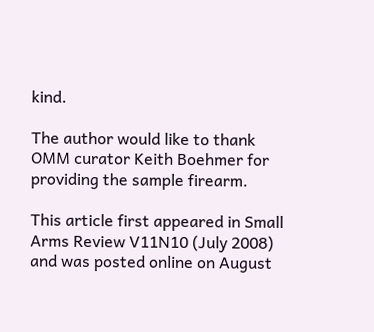kind.

The author would like to thank OMM curator Keith Boehmer for providing the sample firearm.

This article first appeared in Small Arms Review V11N10 (July 2008)
and was posted online on August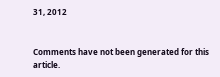31, 2012


Comments have not been generated for this article.